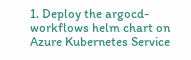1. Deploy the argocd-workflows helm chart on Azure Kubernetes Service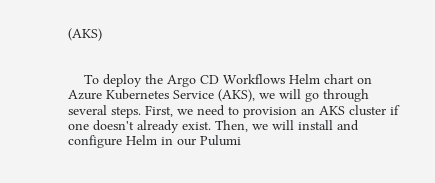(AKS)


    To deploy the Argo CD Workflows Helm chart on Azure Kubernetes Service (AKS), we will go through several steps. First, we need to provision an AKS cluster if one doesn't already exist. Then, we will install and configure Helm in our Pulumi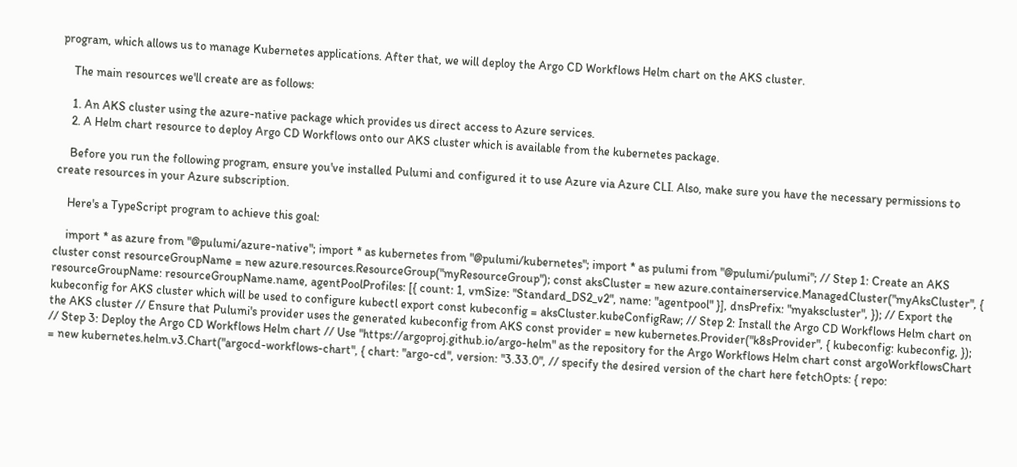program, which allows us to manage Kubernetes applications. After that, we will deploy the Argo CD Workflows Helm chart on the AKS cluster.

    The main resources we'll create are as follows:

    1. An AKS cluster using the azure-native package which provides us direct access to Azure services.
    2. A Helm chart resource to deploy Argo CD Workflows onto our AKS cluster which is available from the kubernetes package.

    Before you run the following program, ensure you've installed Pulumi and configured it to use Azure via Azure CLI. Also, make sure you have the necessary permissions to create resources in your Azure subscription.

    Here's a TypeScript program to achieve this goal:

    import * as azure from "@pulumi/azure-native"; import * as kubernetes from "@pulumi/kubernetes"; import * as pulumi from "@pulumi/pulumi"; // Step 1: Create an AKS cluster const resourceGroupName = new azure.resources.ResourceGroup("myResourceGroup"); const aksCluster = new azure.containerservice.ManagedCluster("myAksCluster", { resourceGroupName: resourceGroupName.name, agentPoolProfiles: [{ count: 1, vmSize: "Standard_DS2_v2", name: "agentpool" }], dnsPrefix: "myakscluster", }); // Export the kubeconfig for AKS cluster which will be used to configure kubectl export const kubeconfig = aksCluster.kubeConfigRaw; // Step 2: Install the Argo CD Workflows Helm chart on the AKS cluster // Ensure that Pulumi's provider uses the generated kubeconfig from AKS const provider = new kubernetes.Provider("k8sProvider", { kubeconfig: kubeconfig, }); // Step 3: Deploy the Argo CD Workflows Helm chart // Use "https://argoproj.github.io/argo-helm" as the repository for the Argo Workflows Helm chart const argoWorkflowsChart = new kubernetes.helm.v3.Chart("argocd-workflows-chart", { chart: "argo-cd", version: "3.33.0", // specify the desired version of the chart here fetchOpts: { repo: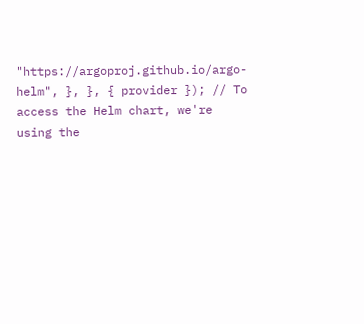"https://argoproj.github.io/argo-helm", }, }, { provider }); // To access the Helm chart, we're using the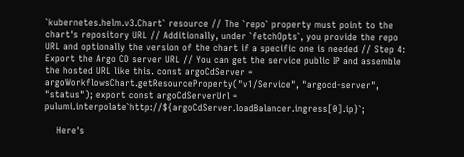`kubernetes.helm.v3.Chart` resource // The `repo` property must point to the chart's repository URL // Additionally, under `fetchOpts`, you provide the repo URL and optionally the version of the chart if a specific one is needed // Step 4: Export the Argo CD server URL // You can get the service public IP and assemble the hosted URL like this. const argoCdServer = argoWorkflowsChart.getResourceProperty("v1/Service", "argocd-server", "status"); export const argoCdServerUrl = pulumi.interpolate`http://${argoCdServer.loadBalancer.ingress[0].ip}`;

    Here's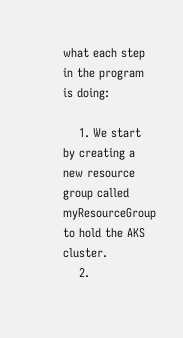what each step in the program is doing:

    1. We start by creating a new resource group called myResourceGroup to hold the AKS cluster.
    2.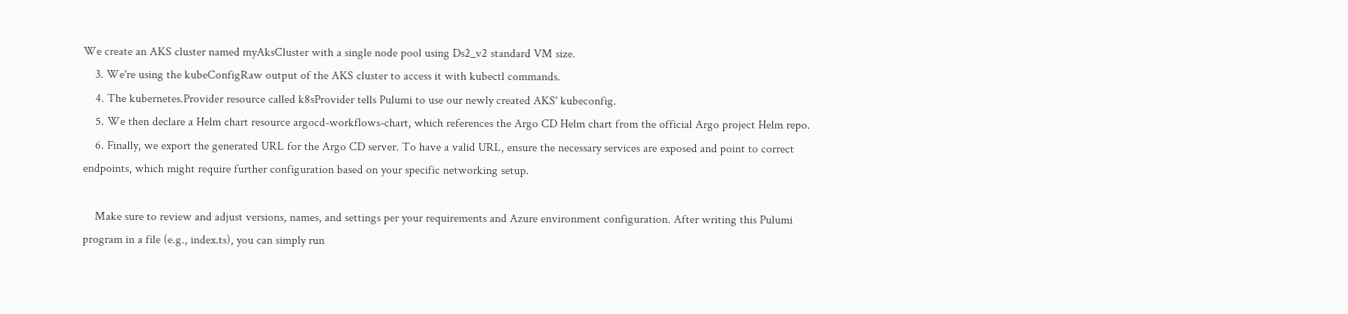We create an AKS cluster named myAksCluster with a single node pool using Ds2_v2 standard VM size.
    3. We're using the kubeConfigRaw output of the AKS cluster to access it with kubectl commands.
    4. The kubernetes.Provider resource called k8sProvider tells Pulumi to use our newly created AKS' kubeconfig.
    5. We then declare a Helm chart resource argocd-workflows-chart, which references the Argo CD Helm chart from the official Argo project Helm repo.
    6. Finally, we export the generated URL for the Argo CD server. To have a valid URL, ensure the necessary services are exposed and point to correct endpoints, which might require further configuration based on your specific networking setup.

    Make sure to review and adjust versions, names, and settings per your requirements and Azure environment configuration. After writing this Pulumi program in a file (e.g., index.ts), you can simply run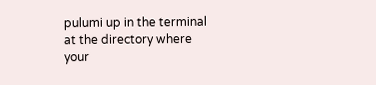pulumi up in the terminal at the directory where your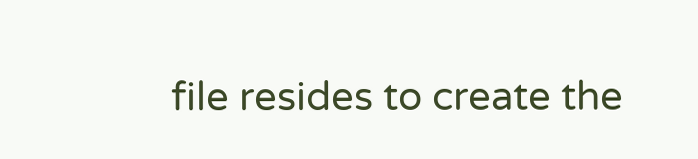file resides to create the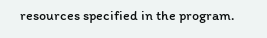resources specified in the program.